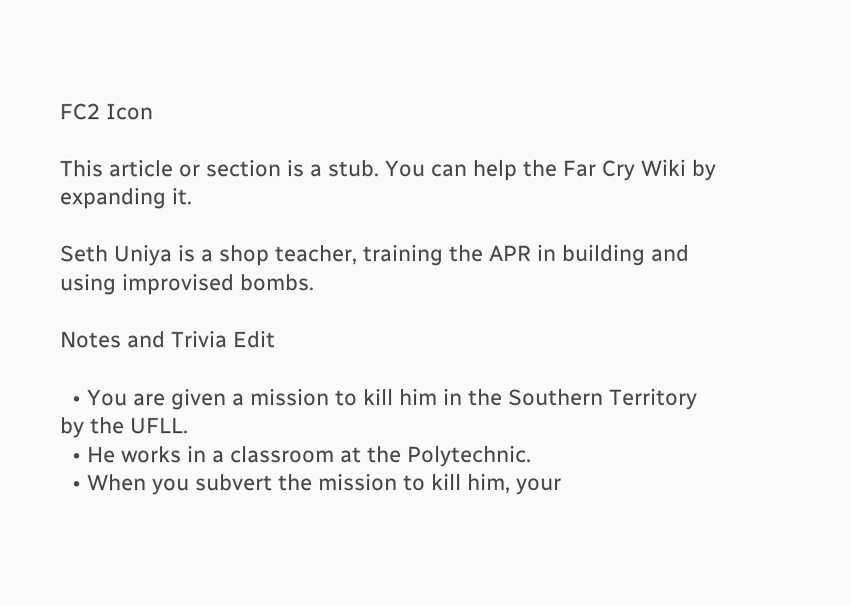FC2 Icon

This article or section is a stub. You can help the Far Cry Wiki by expanding it.

Seth Uniya is a shop teacher, training the APR in building and using improvised bombs.

Notes and Trivia Edit

  • You are given a mission to kill him in the Southern Territory by the UFLL.
  • He works in a classroom at the Polytechnic.
  • When you subvert the mission to kill him, your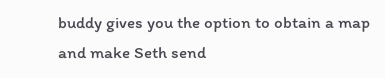buddy gives you the option to obtain a map and make Seth send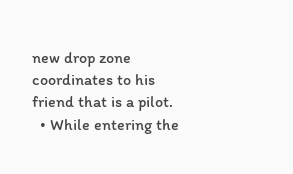new drop zone coordinates to his friend that is a pilot.
  • While entering the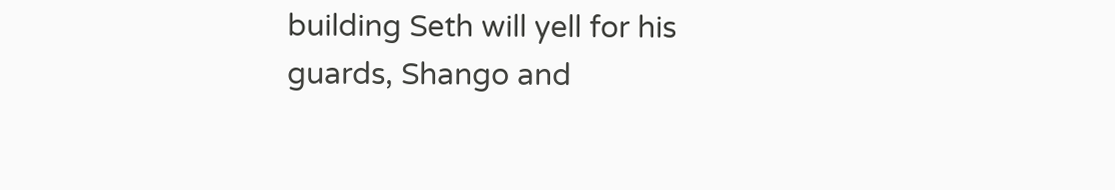building Seth will yell for his guards, Shango and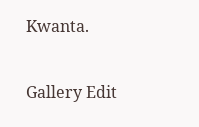Kwanta.

Gallery Edit